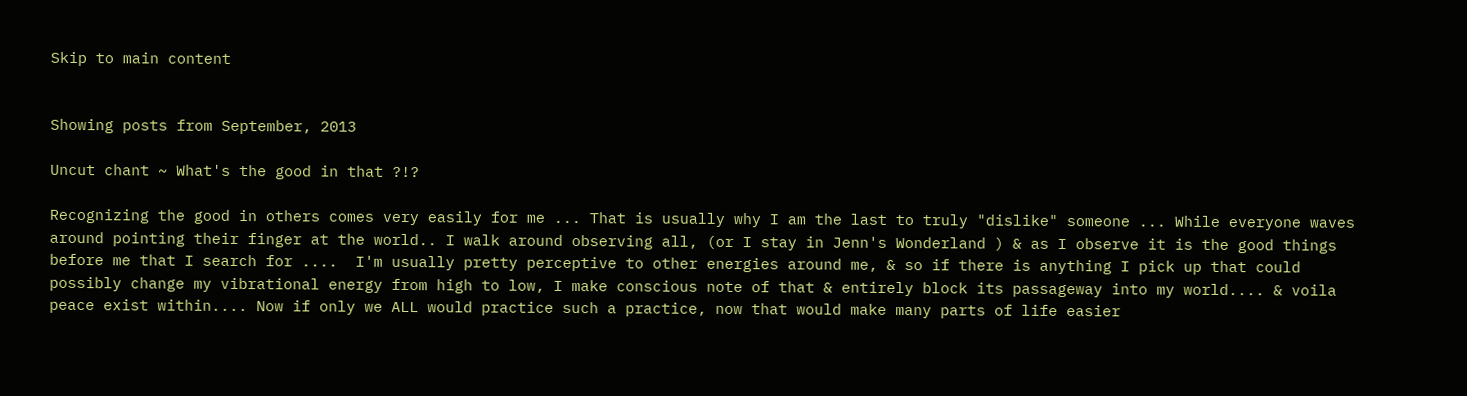Skip to main content


Showing posts from September, 2013

Uncut chant ~ What's the good in that ?!?

Recognizing the good in others comes very easily for me ... That is usually why I am the last to truly "dislike" someone ... While everyone waves around pointing their finger at the world.. I walk around observing all, (or I stay in Jenn's Wonderland ) & as I observe it is the good things before me that I search for ....  I'm usually pretty perceptive to other energies around me, & so if there is anything I pick up that could possibly change my vibrational energy from high to low, I make conscious note of that & entirely block its passageway into my world.... & voila peace exist within.... Now if only we ALL would practice such a practice, now that would make many parts of life easier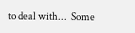to deal with...  Some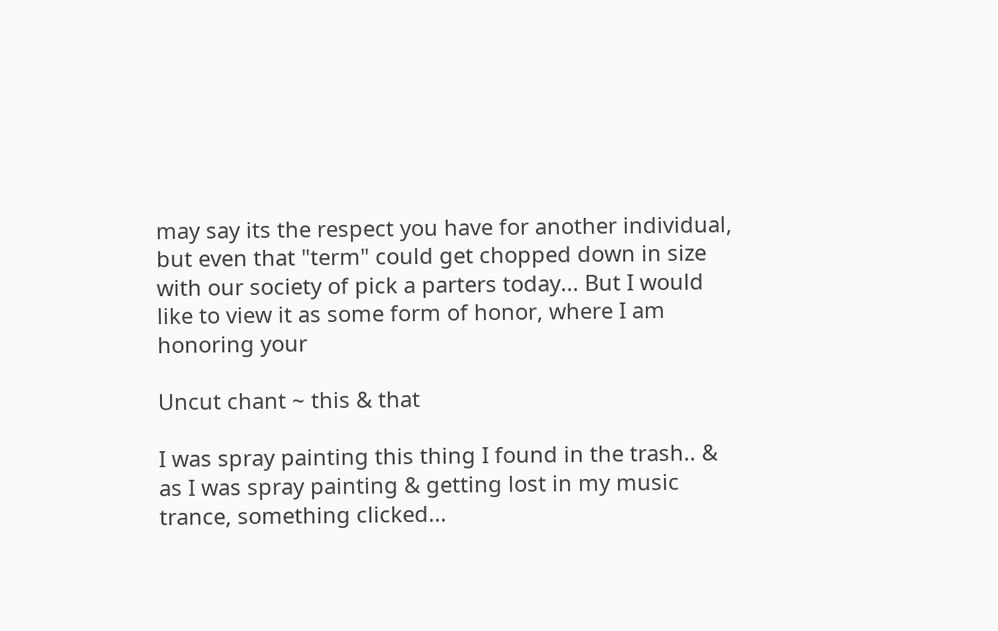may say its the respect you have for another individual, but even that "term" could get chopped down in size with our society of pick a parters today... But I would like to view it as some form of honor, where I am honoring your

Uncut chant ~ this & that

I was spray painting this thing I found in the trash.. & as I was spray painting & getting lost in my music trance, something clicked...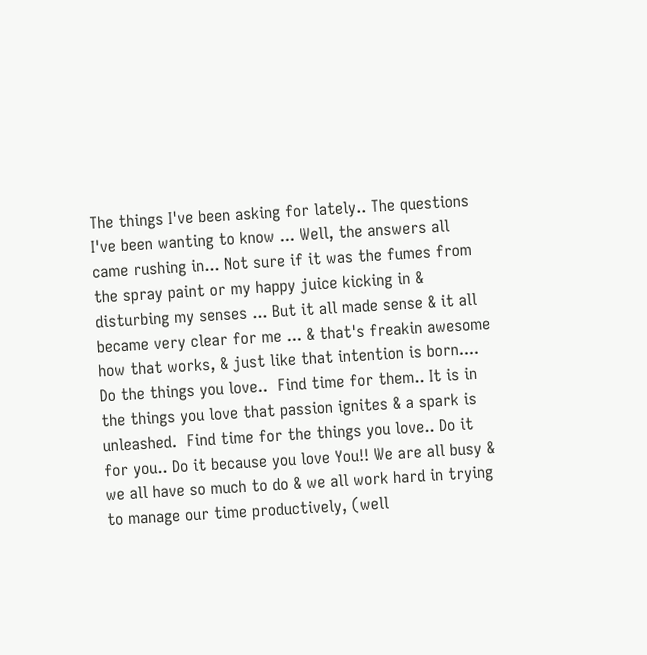The things I've been asking for lately.. The questions I've been wanting to know ... Well, the answers all came rushing in... Not sure if it was the fumes from the spray paint or my happy juice kicking in & disturbing my senses ... But it all made sense & it all became very clear for me ... & that's freakin awesome how that works, & just like that intention is born....   Do the things you love..  Find time for them.. It is in the things you love that passion ignites & a spark is unleashed.  Find time for the things you love.. Do it for you.. Do it because you love You!! We are all busy & we all have so much to do & we all work hard in trying to manage our time productively, (well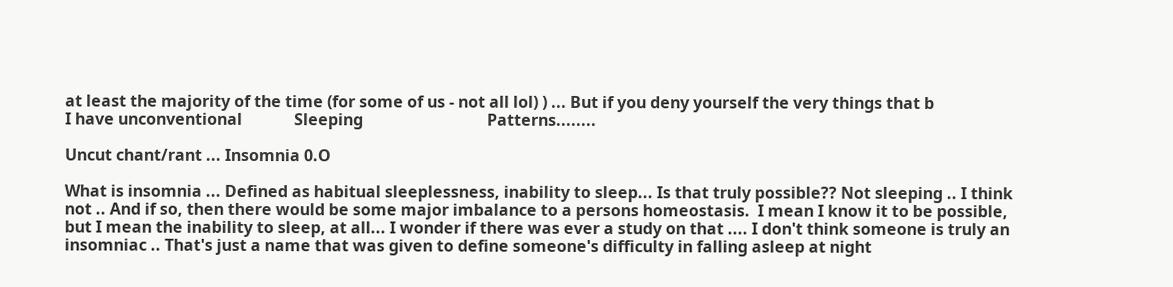at least the majority of the time (for some of us - not all lol) ) ... But if you deny yourself the very things that b
I have unconventional             Sleeping                               Patterns........

Uncut chant/rant ... Insomnia 0.O

What is insomnia ... Defined as habitual sleeplessness, inability to sleep... Is that truly possible?? Not sleeping .. I think not .. And if so, then there would be some major imbalance to a persons homeostasis.  I mean I know it to be possible, but I mean the inability to sleep, at all... I wonder if there was ever a study on that .... I don't think someone is truly an insomniac .. That's just a name that was given to define someone's difficulty in falling asleep at night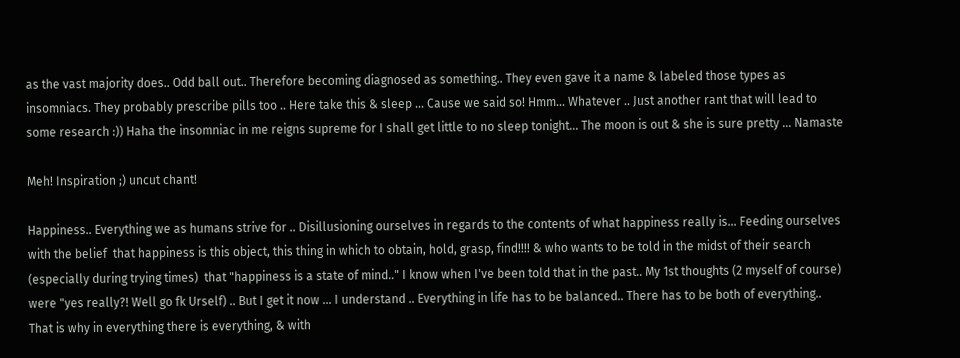as the vast majority does.. Odd ball out.. Therefore becoming diagnosed as something.. They even gave it a name & labeled those types as insomniacs. They probably prescribe pills too .. Here take this & sleep ... Cause we said so! Hmm... Whatever .. Just another rant that will lead to some research :)) Haha the insomniac in me reigns supreme for I shall get little to no sleep tonight... The moon is out & she is sure pretty ... Namaste

Meh! Inspiration ;) uncut chant!

Happiness.. Everything we as humans strive for .. Disillusioning ourselves in regards to the contents of what happiness really is... Feeding ourselves with the belief  that happiness is this object, this thing in which to obtain, hold, grasp, find!!!! & who wants to be told in the midst of their search (especially during trying times)  that "happiness is a state of mind.." I know when I've been told that in the past.. My 1st thoughts (2 myself of course) were "yes really?! Well go fk Urself) .. But I get it now ... I understand .. Everything in life has to be balanced.. There has to be both of everything.. That is why in everything there is everything, & with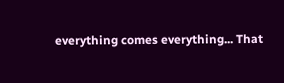everything comes everything... That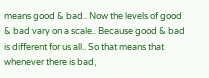means good & bad.. Now the levels of good & bad vary on a scale.. Because good & bad is different for us all.. So that means that whenever there is bad,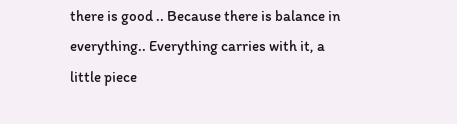there is good .. Because there is balance in everything.. Everything carries with it, a little piece